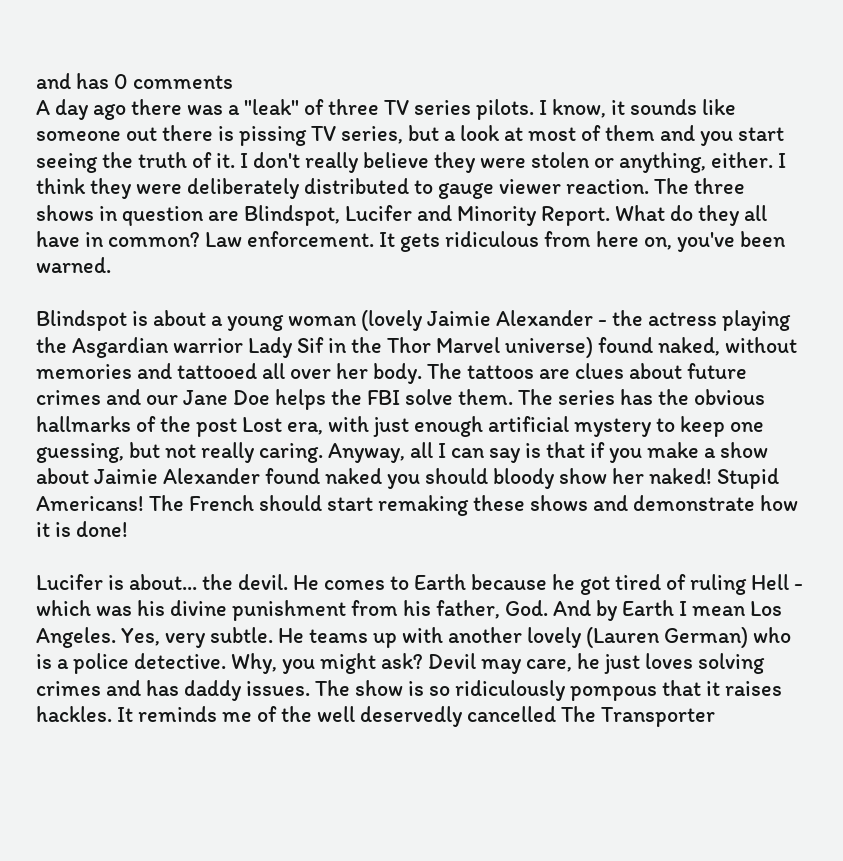and has 0 comments
A day ago there was a "leak" of three TV series pilots. I know, it sounds like someone out there is pissing TV series, but a look at most of them and you start seeing the truth of it. I don't really believe they were stolen or anything, either. I think they were deliberately distributed to gauge viewer reaction. The three shows in question are Blindspot, Lucifer and Minority Report. What do they all have in common? Law enforcement. It gets ridiculous from here on, you've been warned.

Blindspot is about a young woman (lovely Jaimie Alexander - the actress playing the Asgardian warrior Lady Sif in the Thor Marvel universe) found naked, without memories and tattooed all over her body. The tattoos are clues about future crimes and our Jane Doe helps the FBI solve them. The series has the obvious hallmarks of the post Lost era, with just enough artificial mystery to keep one guessing, but not really caring. Anyway, all I can say is that if you make a show about Jaimie Alexander found naked you should bloody show her naked! Stupid Americans! The French should start remaking these shows and demonstrate how it is done!

Lucifer is about... the devil. He comes to Earth because he got tired of ruling Hell - which was his divine punishment from his father, God. And by Earth I mean Los Angeles. Yes, very subtle. He teams up with another lovely (Lauren German) who is a police detective. Why, you might ask? Devil may care, he just loves solving crimes and has daddy issues. The show is so ridiculously pompous that it raises hackles. It reminds me of the well deservedly cancelled The Transporter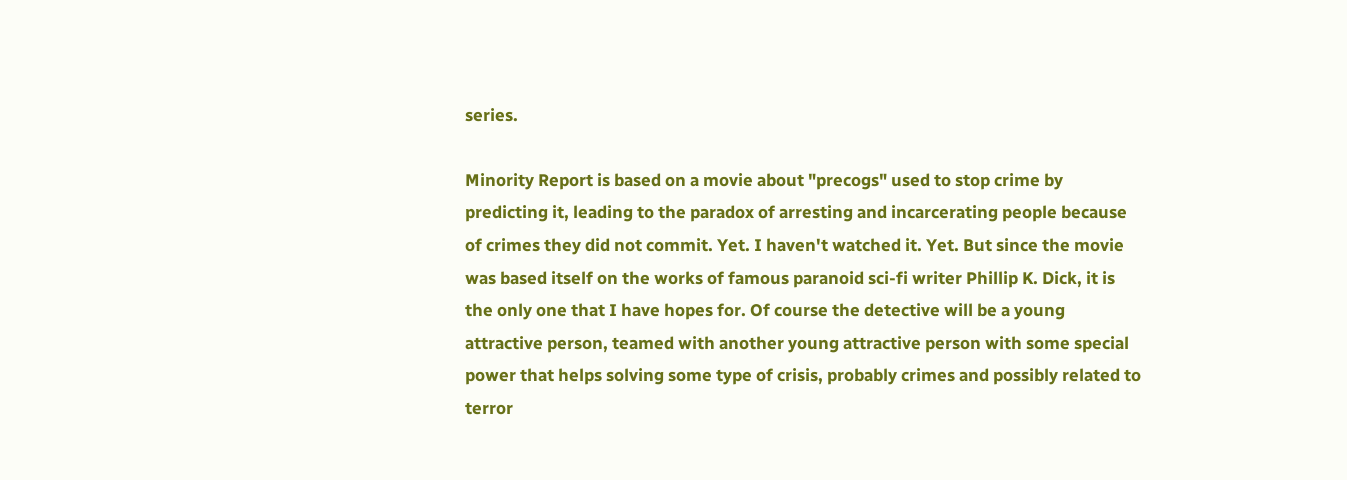series.

Minority Report is based on a movie about "precogs" used to stop crime by predicting it, leading to the paradox of arresting and incarcerating people because of crimes they did not commit. Yet. I haven't watched it. Yet. But since the movie was based itself on the works of famous paranoid sci-fi writer Phillip K. Dick, it is the only one that I have hopes for. Of course the detective will be a young attractive person, teamed with another young attractive person with some special power that helps solving some type of crisis, probably crimes and possibly related to terror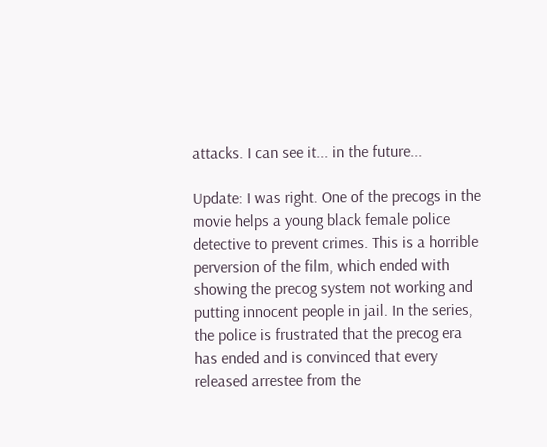attacks. I can see it... in the future...

Update: I was right. One of the precogs in the movie helps a young black female police detective to prevent crimes. This is a horrible perversion of the film, which ended with showing the precog system not working and putting innocent people in jail. In the series, the police is frustrated that the precog era has ended and is convinced that every released arrestee from the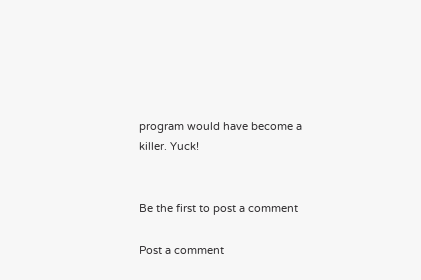program would have become a killer. Yuck!


Be the first to post a comment

Post a comment